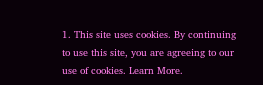1. This site uses cookies. By continuing to use this site, you are agreeing to our use of cookies. Learn More.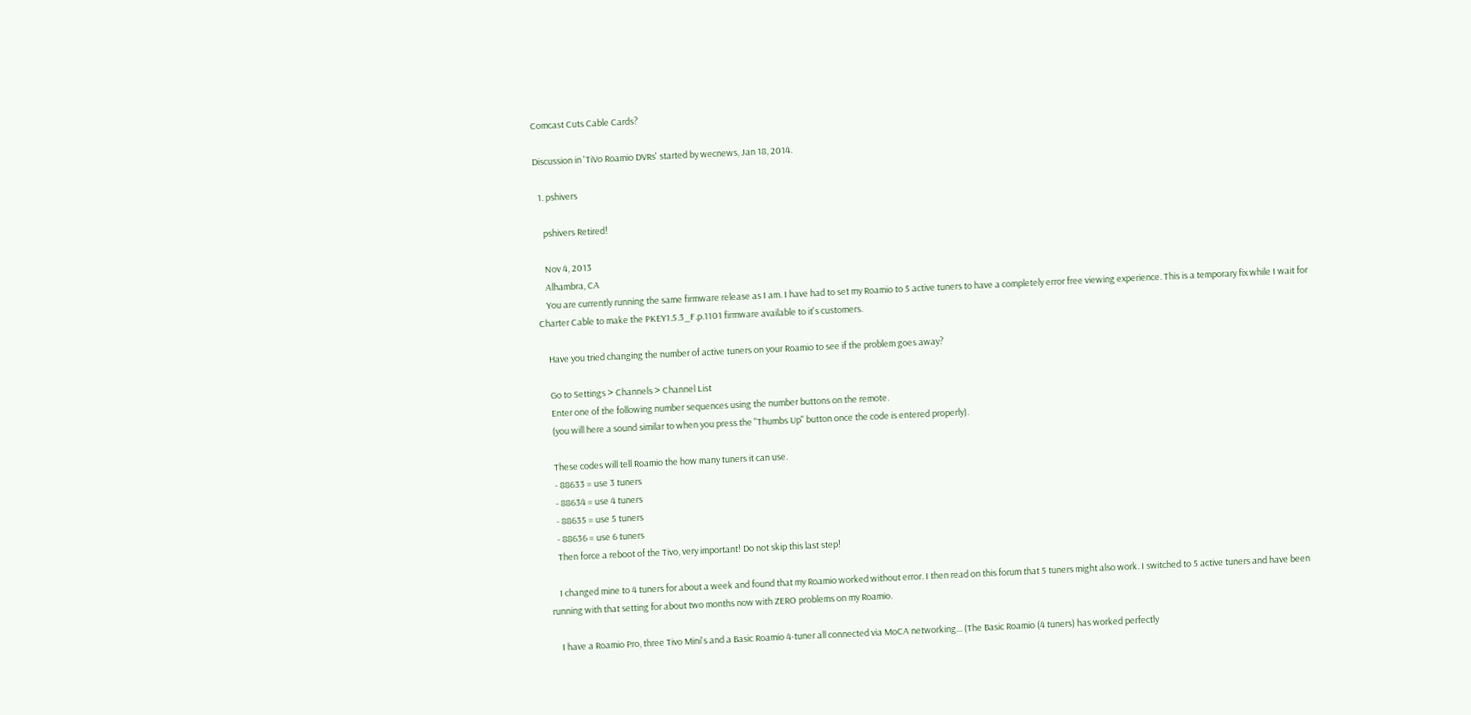Comcast Cuts Cable Cards?

Discussion in 'TiVo Roamio DVRs' started by wecnews, Jan 18, 2014.

  1. pshivers

    pshivers Retired!

    Nov 4, 2013
    Alhambra, CA
    You are currently running the same firmware release as I am. I have had to set my Roamio to 5 active tuners to have a completely error free viewing experience. This is a temporary fix while I wait for Charter Cable to make the PKEY1.5.3_F.p.1101 firmware available to it's customers.

    Have you tried changing the number of active tuners on your Roamio to see if the problem goes away?

    Go to Settings > Channels > Channel List
    Enter one of the following number sequences using the number buttons on the remote.
    (you will here a sound similar to when you press the "Thumbs Up" button once the code is entered properly).

    These codes will tell Roamio the how many tuners it can use.
    - 88633 = use 3 tuners
    - 88634 = use 4 tuners
    - 88635 = use 5 tuners
    - 88636 = use 6 tuners
    Then force a reboot of the Tivo, very important! Do not skip this last step!

    I changed mine to 4 tuners for about a week and found that my Roamio worked without error. I then read on this forum that 5 tuners might also work. I switched to 5 active tuners and have been running with that setting for about two months now with ZERO problems on my Roamio.

    I have a Roamio Pro, three Tivo Mini's and a Basic Roamio 4-tuner all connected via MoCA networking... (The Basic Roamio (4 tuners) has worked perfectly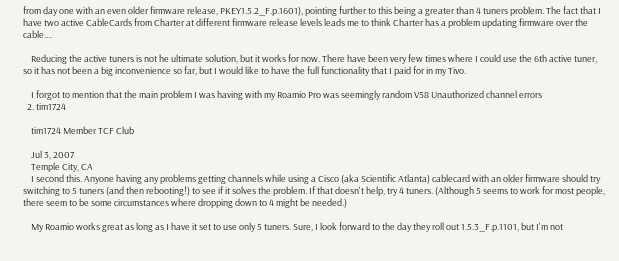from day one with an even older firmware release, PKEY1.5.2_F.p.1601), pointing further to this being a greater than 4 tuners problem. The fact that I have two active CableCards from Charter at different firmware release levels leads me to think Charter has a problem updating firmware over the cable....

    Reducing the active tuners is not he ultimate solution, but it works for now. There have been very few times where I could use the 6th active tuner, so it has not been a big inconvenience so far, but I would like to have the full functionality that I paid for in my Tivo.

    I forgot to mention that the main problem I was having with my Roamio Pro was seemingly random V58 Unauthorized channel errors
  2. tim1724

    tim1724 Member TCF Club

    Jul 3, 2007
    Temple City, CA
    I second this. Anyone having any problems getting channels while using a Cisco (aka Scientific Atlanta) cablecard with an older firmware should try switching to 5 tuners (and then rebooting!) to see if it solves the problem. If that doesn't help, try 4 tuners. (Although 5 seems to work for most people, there seem to be some circumstances where dropping down to 4 might be needed.)

    My Roamio works great as long as I have it set to use only 5 tuners. Sure, I look forward to the day they roll out 1.5.3_F.p.1101, but I'm not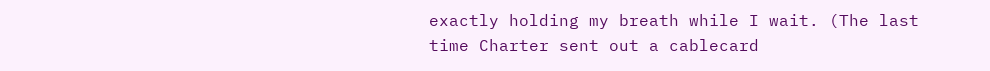exactly holding my breath while I wait. (The last time Charter sent out a cablecard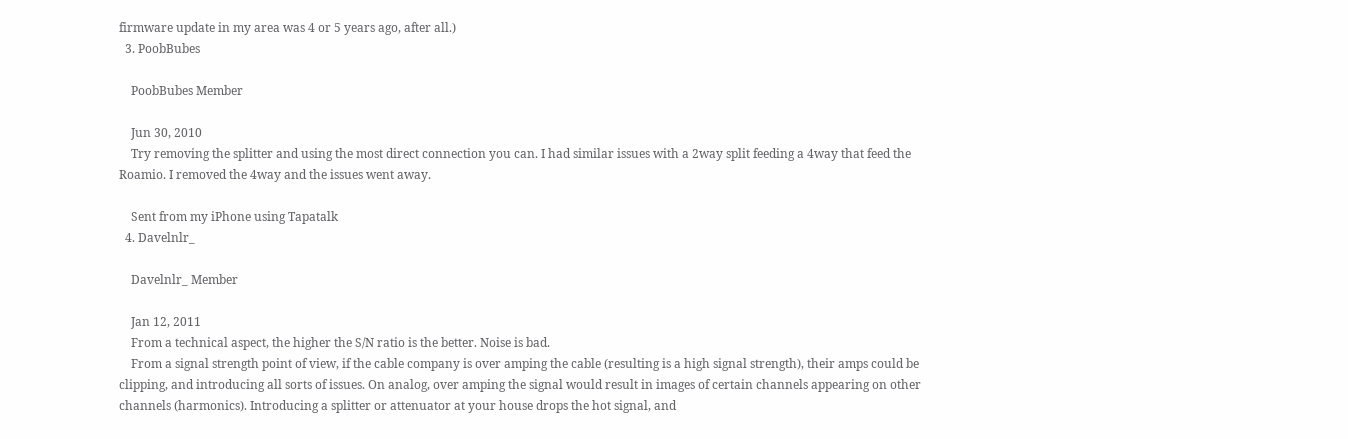firmware update in my area was 4 or 5 years ago, after all.)
  3. PoobBubes

    PoobBubes Member

    Jun 30, 2010
    Try removing the splitter and using the most direct connection you can. I had similar issues with a 2way split feeding a 4way that feed the Roamio. I removed the 4way and the issues went away.

    Sent from my iPhone using Tapatalk
  4. Davelnlr_

    Davelnlr_ Member

    Jan 12, 2011
    From a technical aspect, the higher the S/N ratio is the better. Noise is bad.
    From a signal strength point of view, if the cable company is over amping the cable (resulting is a high signal strength), their amps could be clipping, and introducing all sorts of issues. On analog, over amping the signal would result in images of certain channels appearing on other channels (harmonics). Introducing a splitter or attenuator at your house drops the hot signal, and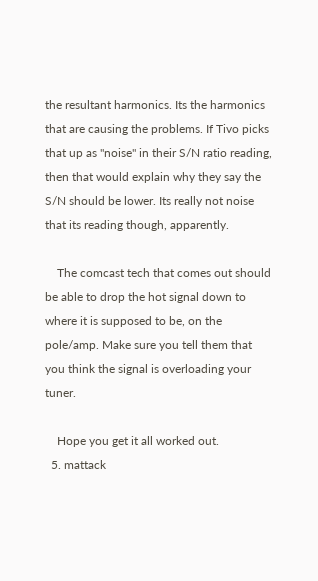the resultant harmonics. Its the harmonics that are causing the problems. If Tivo picks that up as "noise" in their S/N ratio reading, then that would explain why they say the S/N should be lower. Its really not noise that its reading though, apparently.

    The comcast tech that comes out should be able to drop the hot signal down to where it is supposed to be, on the pole/amp. Make sure you tell them that you think the signal is overloading your tuner.

    Hope you get it all worked out.
  5. mattack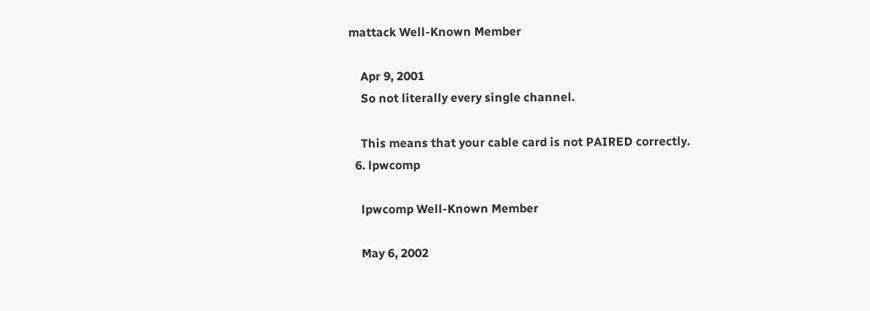mattack Well-Known Member

    Apr 9, 2001
    So not literally every single channel.

    This means that your cable card is not PAIRED correctly.
  6. lpwcomp

    lpwcomp Well-Known Member

    May 6, 2002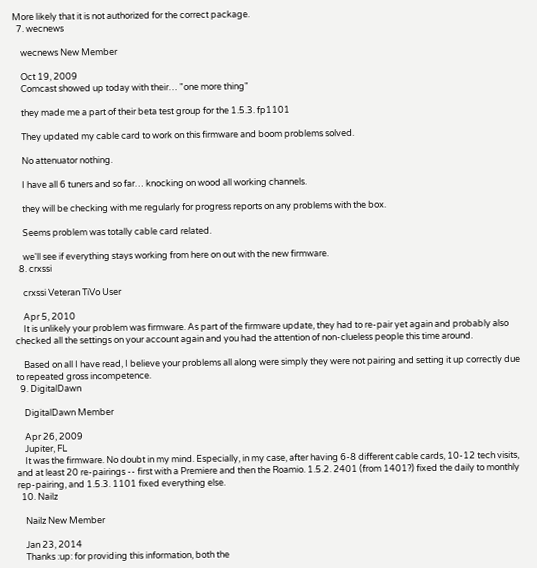More likely that it is not authorized for the correct package.
  7. wecnews

    wecnews New Member

    Oct 19, 2009
    Comcast showed up today with their… "one more thing"

    they made me a part of their beta test group for the 1.5.3. fp1101

    They updated my cable card to work on this firmware and boom problems solved.

    No attenuator nothing.

    I have all 6 tuners and so far… knocking on wood all working channels.

    they will be checking with me regularly for progress reports on any problems with the box.

    Seems problem was totally cable card related.

    we'll see if everything stays working from here on out with the new firmware.
  8. crxssi

    crxssi Veteran TiVo User

    Apr 5, 2010
    It is unlikely your problem was firmware. As part of the firmware update, they had to re-pair yet again and probably also checked all the settings on your account again and you had the attention of non-clueless people this time around.

    Based on all I have read, I believe your problems all along were simply they were not pairing and setting it up correctly due to repeated gross incompetence.
  9. DigitalDawn

    DigitalDawn Member

    Apr 26, 2009
    Jupiter, FL
    It was the firmware. No doubt in my mind. Especially, in my case, after having 6-8 different cable cards, 10-12 tech visits, and at least 20 re-pairings -- first with a Premiere and then the Roamio. 1.5.2. 2401 (from 1401?) fixed the daily to monthly rep-pairing, and 1.5.3. 1101 fixed everything else.
  10. Nailz

    Nailz New Member

    Jan 23, 2014
    Thanks :up: for providing this information, both the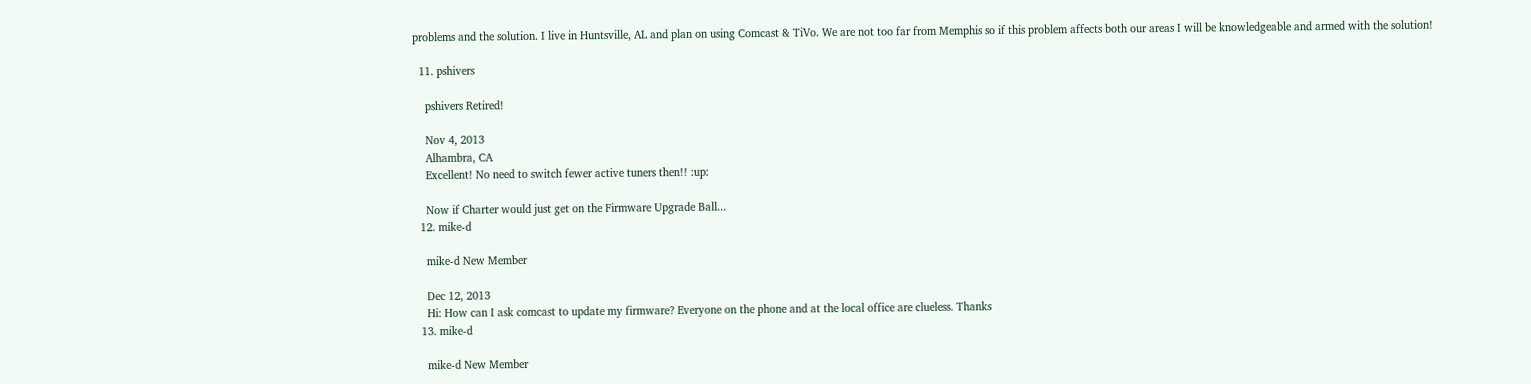problems and the solution. I live in Huntsville, AL and plan on using Comcast & TiVo. We are not too far from Memphis so if this problem affects both our areas I will be knowledgeable and armed with the solution!

  11. pshivers

    pshivers Retired!

    Nov 4, 2013
    Alhambra, CA
    Excellent! No need to switch fewer active tuners then!! :up:

    Now if Charter would just get on the Firmware Upgrade Ball...
  12. mike-d

    mike-d New Member

    Dec 12, 2013
    Hi: How can I ask comcast to update my firmware? Everyone on the phone and at the local office are clueless. Thanks
  13. mike-d

    mike-d New Member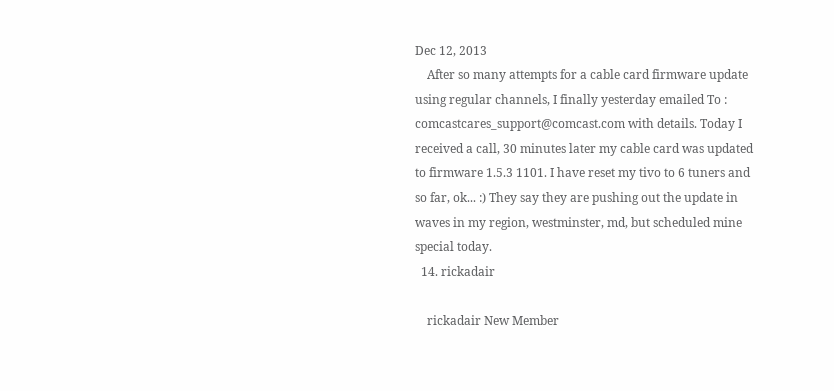Dec 12, 2013
    After so many attempts for a cable card firmware update using regular channels, I finally yesterday emailed To : comcastcares_support@comcast.com with details. Today I received a call, 30 minutes later my cable card was updated to firmware 1.5.3 1101. I have reset my tivo to 6 tuners and so far, ok... :) They say they are pushing out the update in waves in my region, westminster, md, but scheduled mine special today.
  14. rickadair

    rickadair New Member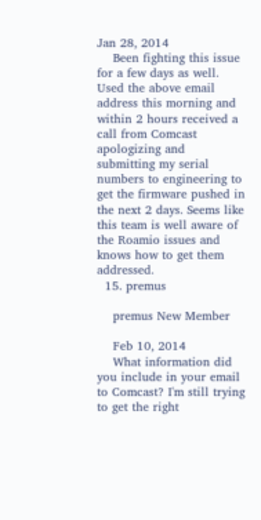Jan 28, 2014
    Been fighting this issue for a few days as well. Used the above email address this morning and within 2 hours received a call from Comcast apologizing and submitting my serial numbers to engineering to get the firmware pushed in the next 2 days. Seems like this team is well aware of the Roamio issues and knows how to get them addressed.
  15. premus

    premus New Member

    Feb 10, 2014
    What information did you include in your email to Comcast? I'm still trying to get the right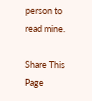person to read mine.

Share This Page